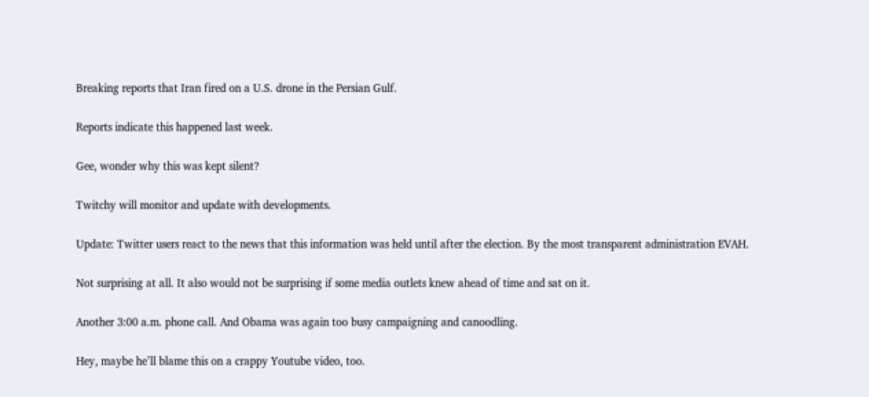Breaking reports that Iran fired on a U.S. drone in the Persian Gulf.

Reports indicate this happened last week.

Gee, wonder why this was kept silent?

Twitchy will monitor and update with developments.

Update: Twitter users react to the news that this information was held until after the election. By the most transparent administration EVAH.

Not surprising at all. It also would not be surprising if some media outlets knew ahead of time and sat on it.

Another 3:00 a.m. phone call. And Obama was again too busy campaigning and canoodling.

Hey, maybe he’ll blame this on a crappy Youtube video, too.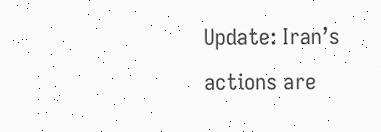Update: Iran’s actions are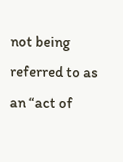not being referred to as an “act of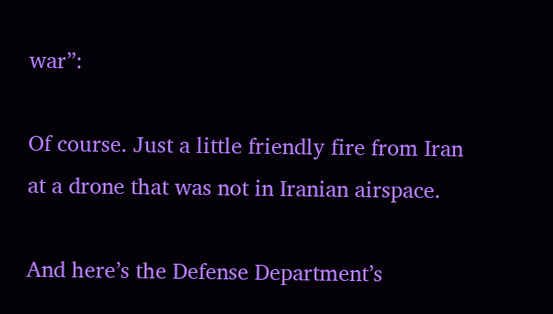war”:

Of course. Just a little friendly fire from Iran at a drone that was not in Iranian airspace.

And here’s the Defense Department’s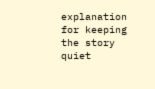explanation for keeping the story quiet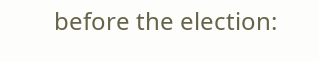before the election: